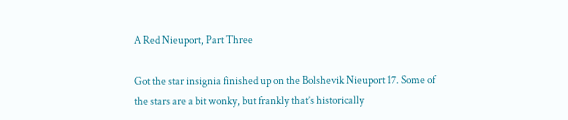A Red Nieuport, Part Three

Got the star insignia finished up on the Bolshevik Nieuport 17. Some of the stars are a bit wonky, but frankly that’s historically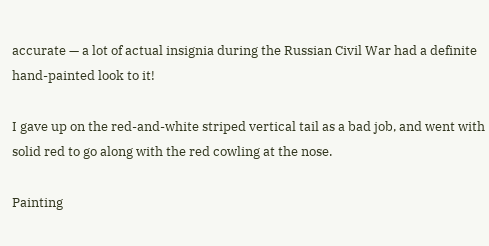accurate — a lot of actual insignia during the Russian Civil War had a definite hand-painted look to it!

I gave up on the red-and-white striped vertical tail as a bad job, and went with solid red to go along with the red cowling at the nose.

Painting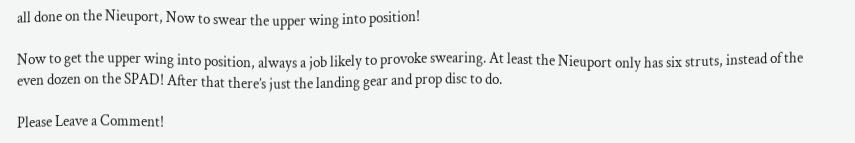all done on the Nieuport, Now to swear the upper wing into position!

Now to get the upper wing into position, always a job likely to provoke swearing. At least the Nieuport only has six struts, instead of the even dozen on the SPAD! After that there’s just the landing gear and prop disc to do.

Please Leave a Comment!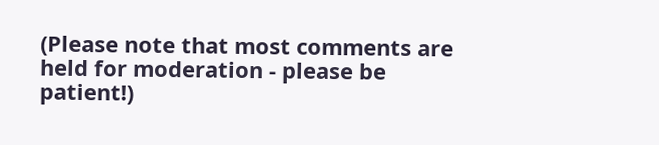(Please note that most comments are held for moderation - please be patient!)